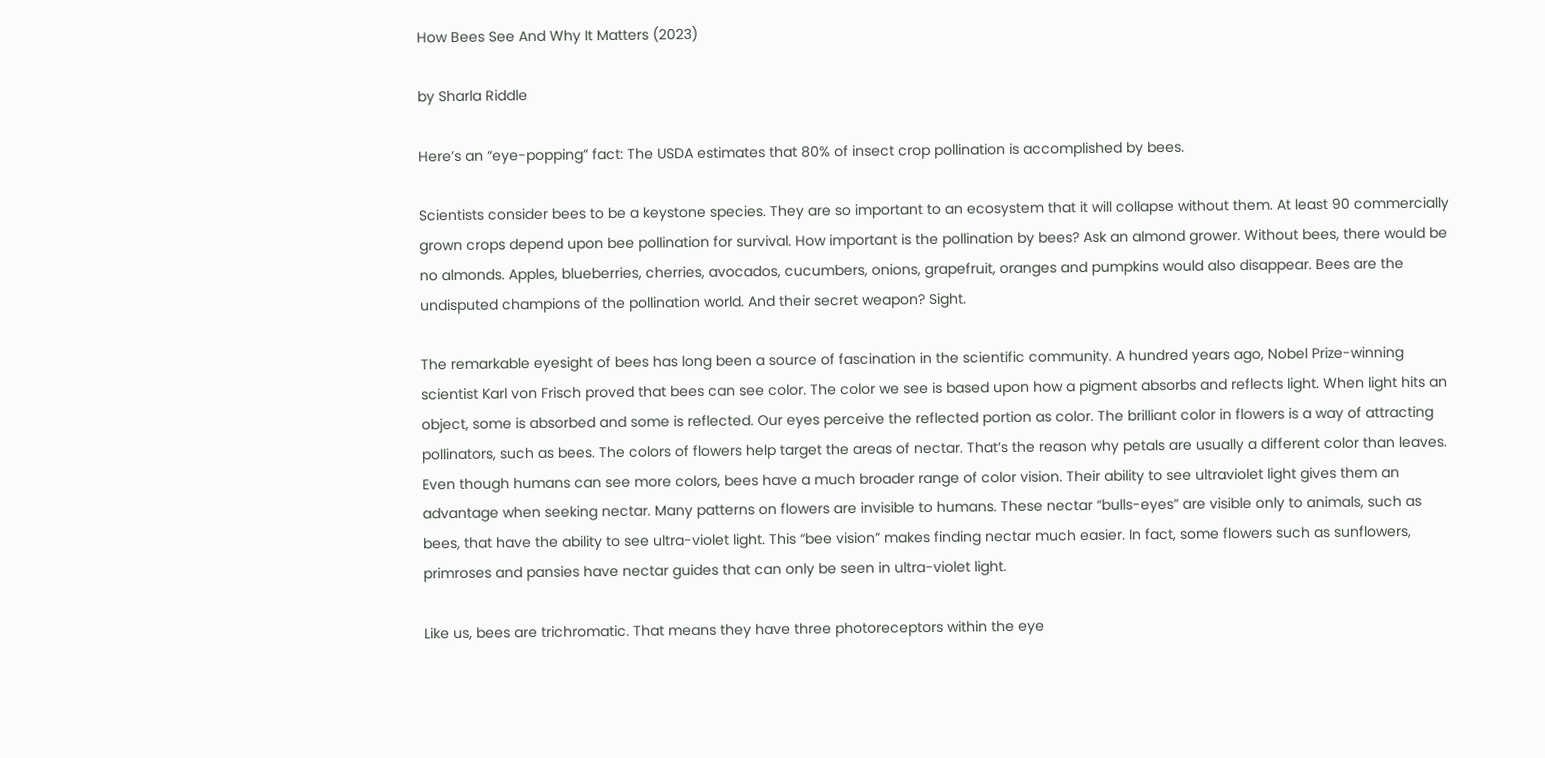How Bees See And Why It Matters (2023)

by Sharla Riddle

Here’s an “eye-popping” fact: The USDA estimates that 80% of insect crop pollination is accomplished by bees.

Scientists consider bees to be a keystone species. They are so important to an ecosystem that it will collapse without them. At least 90 commercially grown crops depend upon bee pollination for survival. How important is the pollination by bees? Ask an almond grower. Without bees, there would be no almonds. Apples, blueberries, cherries, avocados, cucumbers, onions, grapefruit, oranges and pumpkins would also disappear. Bees are the undisputed champions of the pollination world. And their secret weapon? Sight.

The remarkable eyesight of bees has long been a source of fascination in the scientific community. A hundred years ago, Nobel Prize-winning scientist Karl von Frisch proved that bees can see color. The color we see is based upon how a pigment absorbs and reflects light. When light hits an object, some is absorbed and some is reflected. Our eyes perceive the reflected portion as color. The brilliant color in flowers is a way of attracting pollinators, such as bees. The colors of flowers help target the areas of nectar. That’s the reason why petals are usually a different color than leaves. Even though humans can see more colors, bees have a much broader range of color vision. Their ability to see ultraviolet light gives them an advantage when seeking nectar. Many patterns on flowers are invisible to humans. These nectar “bulls-eyes” are visible only to animals, such as bees, that have the ability to see ultra-violet light. This “bee vision” makes finding nectar much easier. In fact, some flowers such as sunflowers, primroses and pansies have nectar guides that can only be seen in ultra-violet light.

Like us, bees are trichromatic. That means they have three photoreceptors within the eye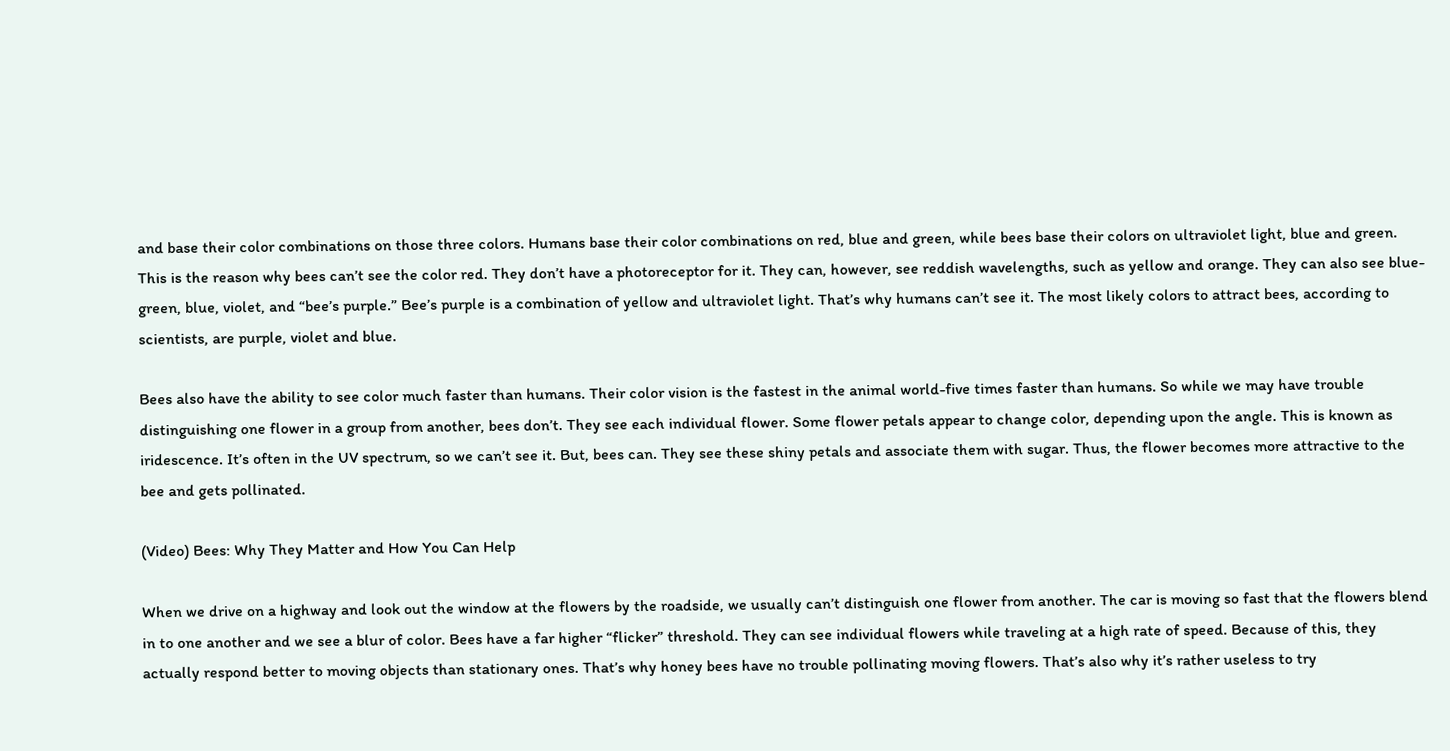and base their color combinations on those three colors. Humans base their color combinations on red, blue and green, while bees base their colors on ultraviolet light, blue and green. This is the reason why bees can’t see the color red. They don’t have a photoreceptor for it. They can, however, see reddish wavelengths, such as yellow and orange. They can also see blue-green, blue, violet, and “bee’s purple.” Bee’s purple is a combination of yellow and ultraviolet light. That’s why humans can’t see it. The most likely colors to attract bees, according to scientists, are purple, violet and blue.

Bees also have the ability to see color much faster than humans. Their color vision is the fastest in the animal world-five times faster than humans. So while we may have trouble distinguishing one flower in a group from another, bees don’t. They see each individual flower. Some flower petals appear to change color, depending upon the angle. This is known as iridescence. It’s often in the UV spectrum, so we can’t see it. But, bees can. They see these shiny petals and associate them with sugar. Thus, the flower becomes more attractive to the bee and gets pollinated.

(Video) Bees: Why They Matter and How You Can Help

When we drive on a highway and look out the window at the flowers by the roadside, we usually can’t distinguish one flower from another. The car is moving so fast that the flowers blend in to one another and we see a blur of color. Bees have a far higher “flicker” threshold. They can see individual flowers while traveling at a high rate of speed. Because of this, they actually respond better to moving objects than stationary ones. That’s why honey bees have no trouble pollinating moving flowers. That’s also why it’s rather useless to try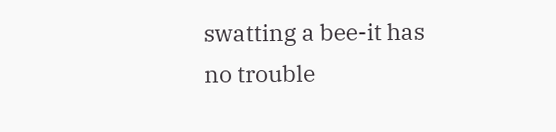swatting a bee-it has no trouble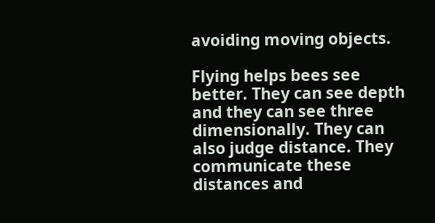avoiding moving objects.

Flying helps bees see better. They can see depth and they can see three dimensionally. They can also judge distance. They communicate these distances and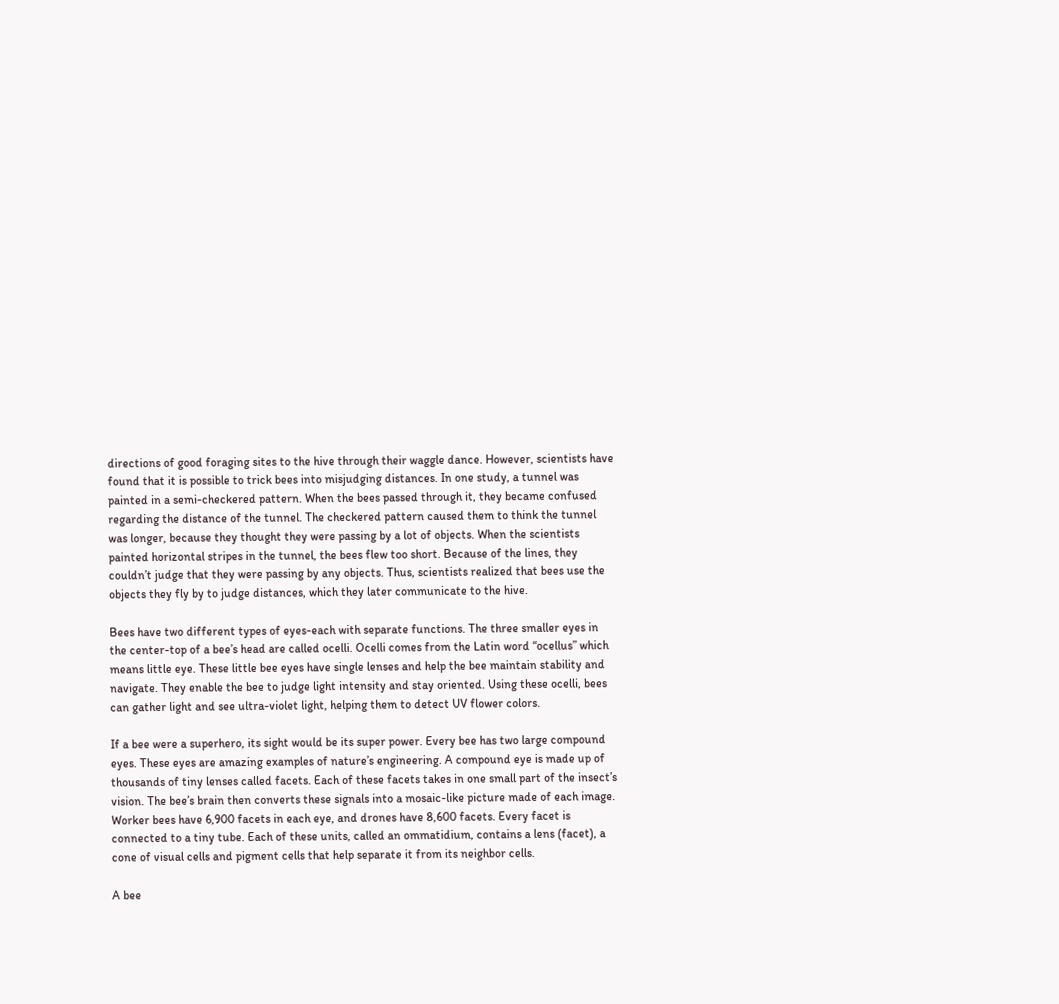directions of good foraging sites to the hive through their waggle dance. However, scientists have found that it is possible to trick bees into misjudging distances. In one study, a tunnel was painted in a semi-checkered pattern. When the bees passed through it, they became confused regarding the distance of the tunnel. The checkered pattern caused them to think the tunnel was longer, because they thought they were passing by a lot of objects. When the scientists painted horizontal stripes in the tunnel, the bees flew too short. Because of the lines, they couldn’t judge that they were passing by any objects. Thus, scientists realized that bees use the objects they fly by to judge distances, which they later communicate to the hive.

Bees have two different types of eyes-each with separate functions. The three smaller eyes in the center-top of a bee’s head are called ocelli. Ocelli comes from the Latin word “ocellus” which means little eye. These little bee eyes have single lenses and help the bee maintain stability and navigate. They enable the bee to judge light intensity and stay oriented. Using these ocelli, bees can gather light and see ultra-violet light, helping them to detect UV flower colors.

If a bee were a superhero, its sight would be its super power. Every bee has two large compound eyes. These eyes are amazing examples of nature’s engineering. A compound eye is made up of thousands of tiny lenses called facets. Each of these facets takes in one small part of the insect’s vision. The bee’s brain then converts these signals into a mosaic-like picture made of each image. Worker bees have 6,900 facets in each eye, and drones have 8,600 facets. Every facet is connected to a tiny tube. Each of these units, called an ommatidium, contains a lens (facet), a cone of visual cells and pigment cells that help separate it from its neighbor cells.

A bee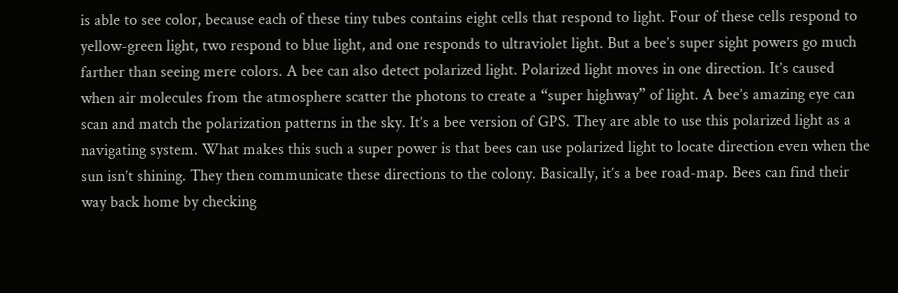is able to see color, because each of these tiny tubes contains eight cells that respond to light. Four of these cells respond to yellow-green light, two respond to blue light, and one responds to ultraviolet light. But a bee’s super sight powers go much farther than seeing mere colors. A bee can also detect polarized light. Polarized light moves in one direction. It’s caused when air molecules from the atmosphere scatter the photons to create a “super highway” of light. A bee’s amazing eye can scan and match the polarization patterns in the sky. It’s a bee version of GPS. They are able to use this polarized light as a navigating system. What makes this such a super power is that bees can use polarized light to locate direction even when the sun isn’t shining. They then communicate these directions to the colony. Basically, it’s a bee road-map. Bees can find their way back home by checking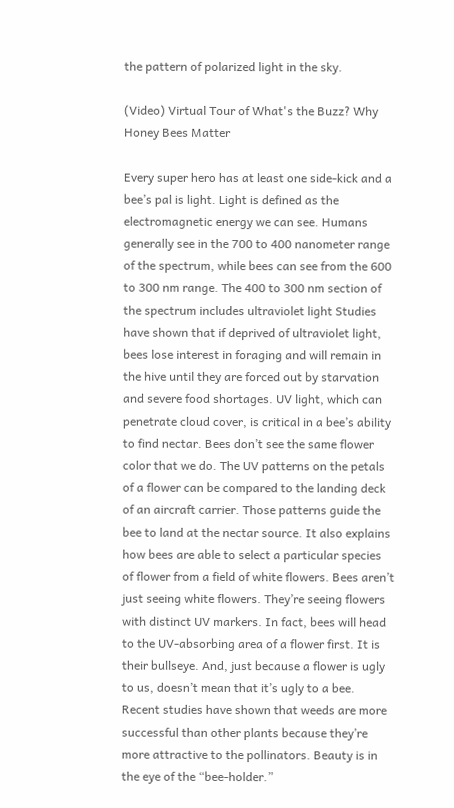the pattern of polarized light in the sky.

(Video) Virtual Tour of What's the Buzz? Why Honey Bees Matter

Every super hero has at least one side-kick and a bee’s pal is light. Light is defined as the electromagnetic energy we can see. Humans generally see in the 700 to 400 nanometer range of the spectrum, while bees can see from the 600 to 300 nm range. The 400 to 300 nm section of the spectrum includes ultraviolet light Studies have shown that if deprived of ultraviolet light, bees lose interest in foraging and will remain in the hive until they are forced out by starvation and severe food shortages. UV light, which can penetrate cloud cover, is critical in a bee’s ability to find nectar. Bees don’t see the same flower color that we do. The UV patterns on the petals of a flower can be compared to the landing deck of an aircraft carrier. Those patterns guide the bee to land at the nectar source. It also explains how bees are able to select a particular species of flower from a field of white flowers. Bees aren’t just seeing white flowers. They’re seeing flowers with distinct UV markers. In fact, bees will head to the UV-absorbing area of a flower first. It is their bullseye. And, just because a flower is ugly to us, doesn’t mean that it’s ugly to a bee. Recent studies have shown that weeds are more successful than other plants because they’re more attractive to the pollinators. Beauty is in the eye of the “bee-holder.”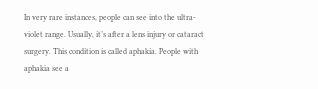In very rare instances, people can see into the ultra-violet range. Usually, it’s after a lens injury or cataract surgery. This condition is called aphakia. People with aphakia see a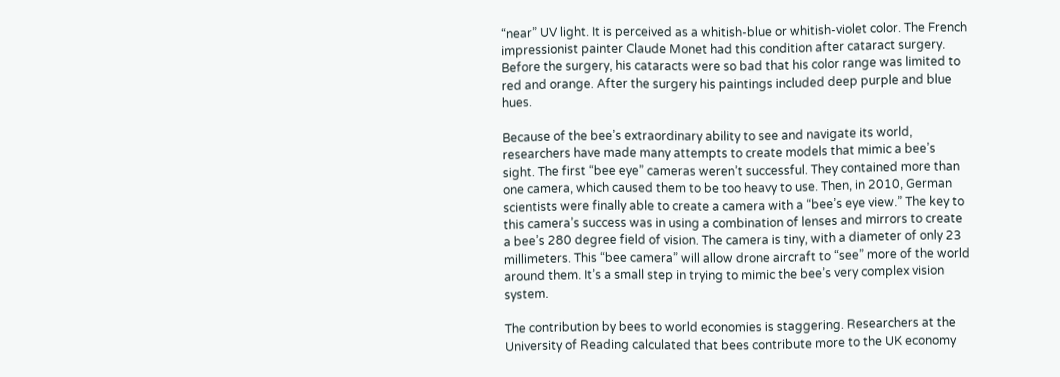“near” UV light. It is perceived as a whitish-blue or whitish-violet color. The French impressionist painter Claude Monet had this condition after cataract surgery. Before the surgery, his cataracts were so bad that his color range was limited to red and orange. After the surgery his paintings included deep purple and blue hues.

Because of the bee’s extraordinary ability to see and navigate its world, researchers have made many attempts to create models that mimic a bee’s sight. The first “bee eye” cameras weren’t successful. They contained more than one camera, which caused them to be too heavy to use. Then, in 2010, German scientists were finally able to create a camera with a “bee’s eye view.” The key to this camera’s success was in using a combination of lenses and mirrors to create a bee’s 280 degree field of vision. The camera is tiny, with a diameter of only 23 millimeters. This “bee camera” will allow drone aircraft to “see” more of the world around them. It’s a small step in trying to mimic the bee’s very complex vision system.

The contribution by bees to world economies is staggering. Researchers at the University of Reading calculated that bees contribute more to the UK economy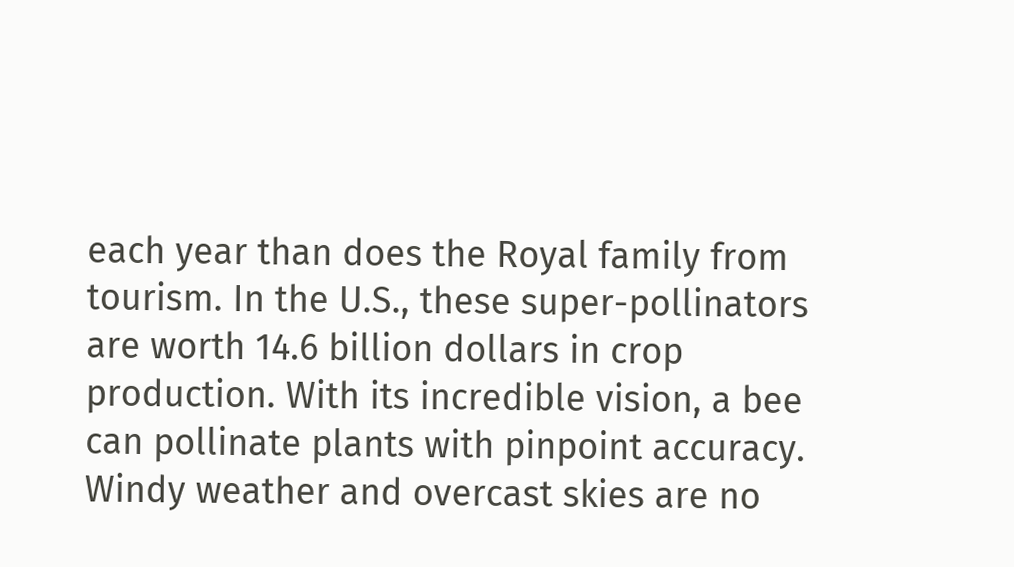each year than does the Royal family from tourism. In the U.S., these super-pollinators are worth 14.6 billion dollars in crop production. With its incredible vision, a bee can pollinate plants with pinpoint accuracy. Windy weather and overcast skies are no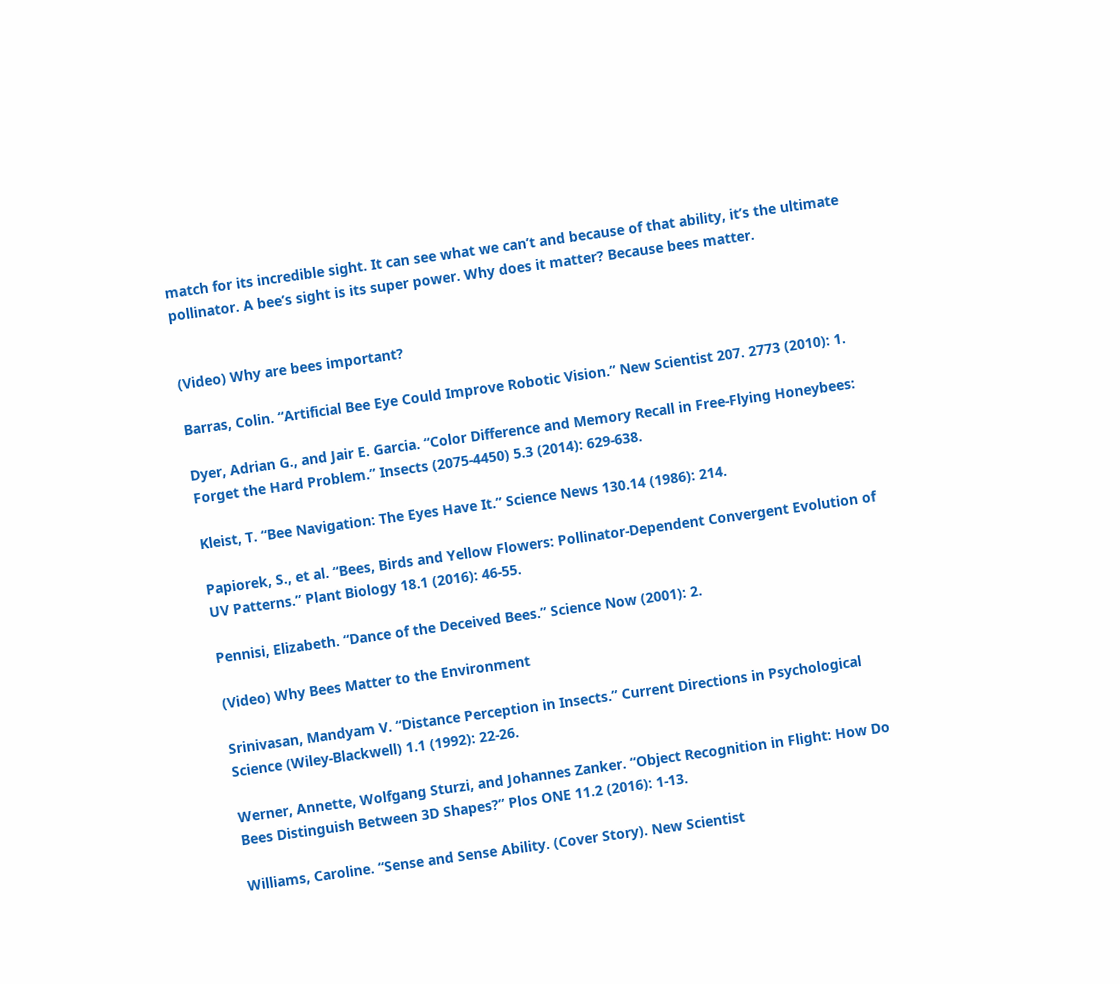match for its incredible sight. It can see what we can’t and because of that ability, it’s the ultimate pollinator. A bee’s sight is its super power. Why does it matter? Because bees matter.


(Video) Why are bees important?

Barras, Colin. “Artificial Bee Eye Could Improve Robotic Vision.” New Scientist 207. 2773 (2010): 1.

Dyer, Adrian G., and Jair E. Garcia. “Color Difference and Memory Recall in Free-Flying Honeybees: Forget the Hard Problem.” Insects (2075-4450) 5.3 (2014): 629-638.

Kleist, T. “Bee Navigation: The Eyes Have It.” Science News 130.14 (1986): 214.

Papiorek, S., et al. “Bees, Birds and Yellow Flowers: Pollinator-Dependent Convergent Evolution of UV Patterns.” Plant Biology 18.1 (2016): 46-55.

Pennisi, Elizabeth. “Dance of the Deceived Bees.” Science Now (2001): 2.

(Video) Why Bees Matter to the Environment

Srinivasan, Mandyam V. “Distance Perception in Insects.” Current Directions in Psychological Science (Wiley-Blackwell) 1.1 (1992): 22-26.

Werner, Annette, Wolfgang Sturzi, and Johannes Zanker. “Object Recognition in Flight: How Do Bees Distinguish Between 3D Shapes?” Plos ONE 11.2 (2016): 1-13.

Williams, Caroline. “Sense and Sense Ability. (Cover Story). New Scientist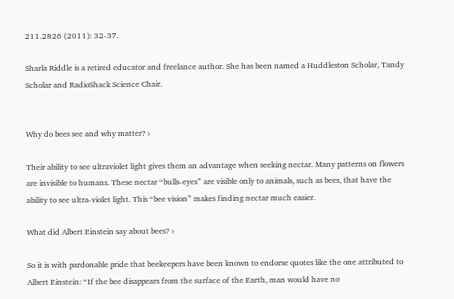211.2826 (2011): 32-37.

Sharla Riddle is a retired educator and freelance author. She has been named a Huddleston Scholar, Tandy Scholar and RadioShack Science Chair.


Why do bees see and why matter? ›

Their ability to see ultraviolet light gives them an advantage when seeking nectar. Many patterns on flowers are invisible to humans. These nectar “bulls-eyes” are visible only to animals, such as bees, that have the ability to see ultra-violet light. This “bee vision” makes finding nectar much easier.

What did Albert Einstein say about bees? ›

So it is with pardonable pride that beekeepers have been known to endorse quotes like the one attributed to Albert Einstein: “If the bee disappears from the surface of the Earth, man would have no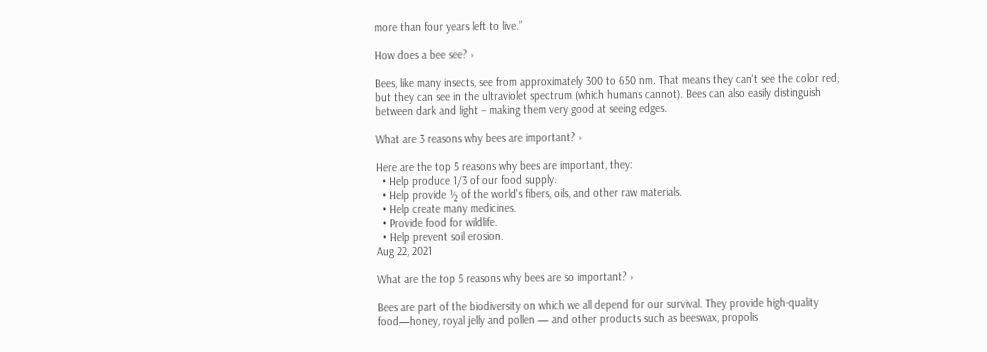more than four years left to live.”

How does a bee see? ›

Bees, like many insects, see from approximately 300 to 650 nm. That means they can't see the color red, but they can see in the ultraviolet spectrum (which humans cannot). Bees can also easily distinguish between dark and light – making them very good at seeing edges.

What are 3 reasons why bees are important? ›

Here are the top 5 reasons why bees are important, they:
  • Help produce 1/3 of our food supply.
  • Help provide ½ of the world's fibers, oils, and other raw materials.
  • Help create many medicines.
  • Provide food for wildlife.
  • Help prevent soil erosion.
Aug 22, 2021

What are the top 5 reasons why bees are so important? ›

Bees are part of the biodiversity on which we all depend for our survival. They provide high-quality food—honey, royal jelly and pollen — and other products such as beeswax, propolis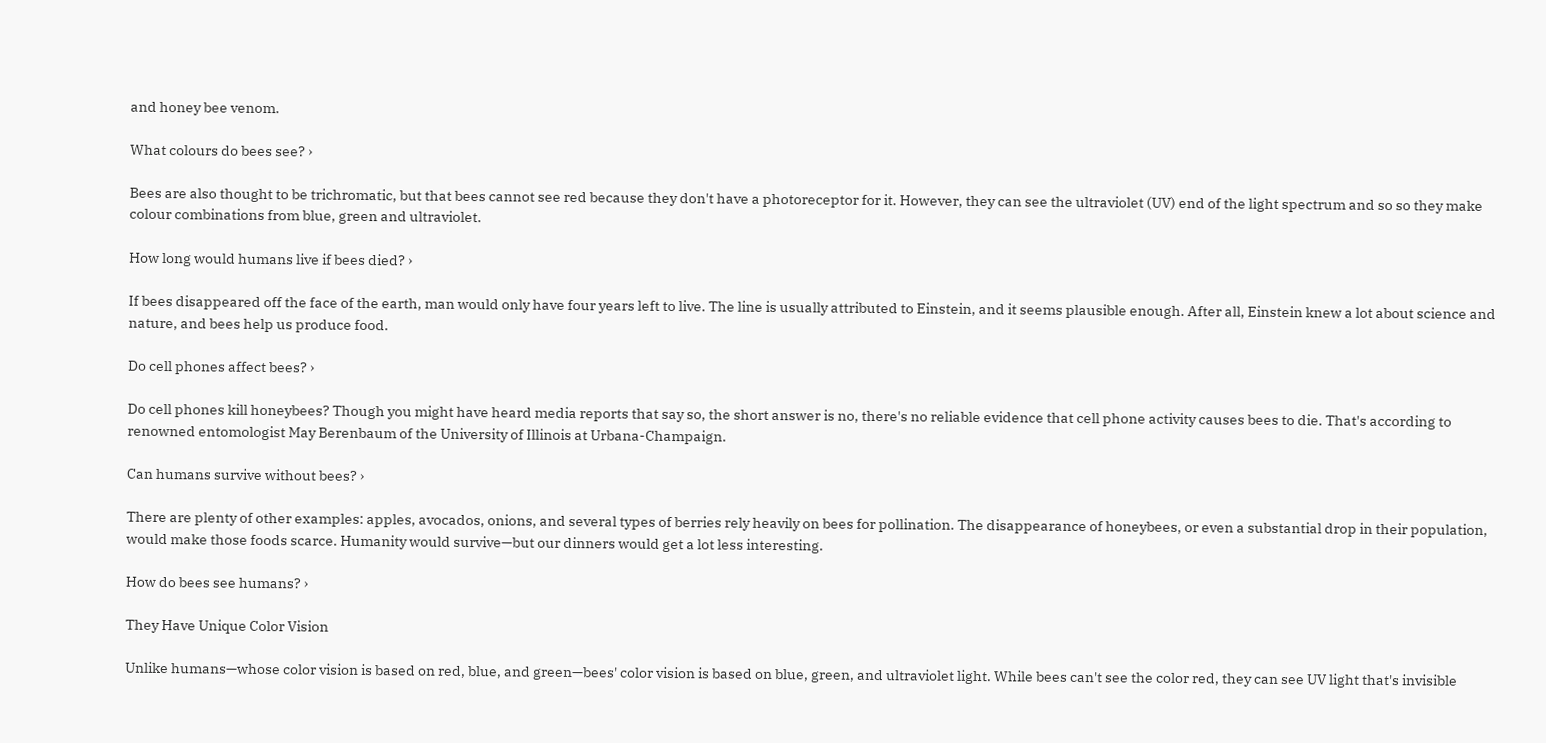and honey bee venom.

What colours do bees see? ›

Bees are also thought to be trichromatic, but that bees cannot see red because they don't have a photoreceptor for it. However, they can see the ultraviolet (UV) end of the light spectrum and so so they make colour combinations from blue, green and ultraviolet.

How long would humans live if bees died? ›

If bees disappeared off the face of the earth, man would only have four years left to live. The line is usually attributed to Einstein, and it seems plausible enough. After all, Einstein knew a lot about science and nature, and bees help us produce food.

Do cell phones affect bees? ›

Do cell phones kill honeybees? Though you might have heard media reports that say so, the short answer is no, there's no reliable evidence that cell phone activity causes bees to die. That's according to renowned entomologist May Berenbaum of the University of Illinois at Urbana-Champaign.

Can humans survive without bees? ›

There are plenty of other examples: apples, avocados, onions, and several types of berries rely heavily on bees for pollination. The disappearance of honeybees, or even a substantial drop in their population, would make those foods scarce. Humanity would survive—but our dinners would get a lot less interesting.

How do bees see humans? ›

They Have Unique Color Vision

Unlike humans—whose color vision is based on red, blue, and green—bees' color vision is based on blue, green, and ultraviolet light. While bees can't see the color red, they can see UV light that's invisible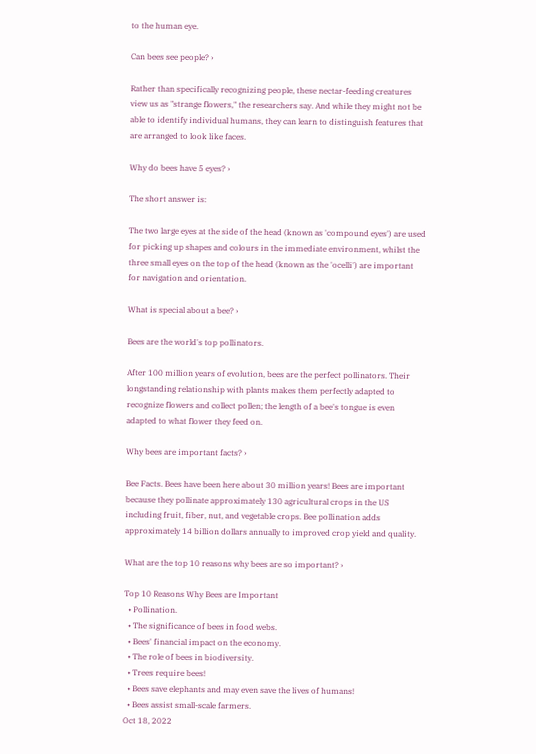to the human eye.

Can bees see people? ›

Rather than specifically recognizing people, these nectar-feeding creatures view us as "strange flowers," the researchers say. And while they might not be able to identify individual humans, they can learn to distinguish features that are arranged to look like faces.

Why do bees have 5 eyes? ›

The short answer is:

The two large eyes at the side of the head (known as 'compound eyes') are used for picking up shapes and colours in the immediate environment, whilst the three small eyes on the top of the head (known as the 'ocelli') are important for navigation and orientation.

What is special about a bee? ›

Bees are the world's top pollinators.

After 100 million years of evolution, bees are the perfect pollinators. Their longstanding relationship with plants makes them perfectly adapted to recognize flowers and collect pollen; the length of a bee's tongue is even adapted to what flower they feed on.

Why bees are important facts? ›

Bee Facts. Bees have been here about 30 million years! Bees are important because they pollinate approximately 130 agricultural crops in the US including fruit, fiber, nut, and vegetable crops. Bee pollination adds approximately 14 billion dollars annually to improved crop yield and quality.

What are the top 10 reasons why bees are so important? ›

Top 10 Reasons Why Bees are Important
  • Pollination.
  • The significance of bees in food webs.
  • Bees' financial impact on the economy.
  • The role of bees in biodiversity.
  • Trees require bees!
  • Bees save elephants and may even save the lives of humans!
  • Bees assist small-scale farmers.
Oct 18, 2022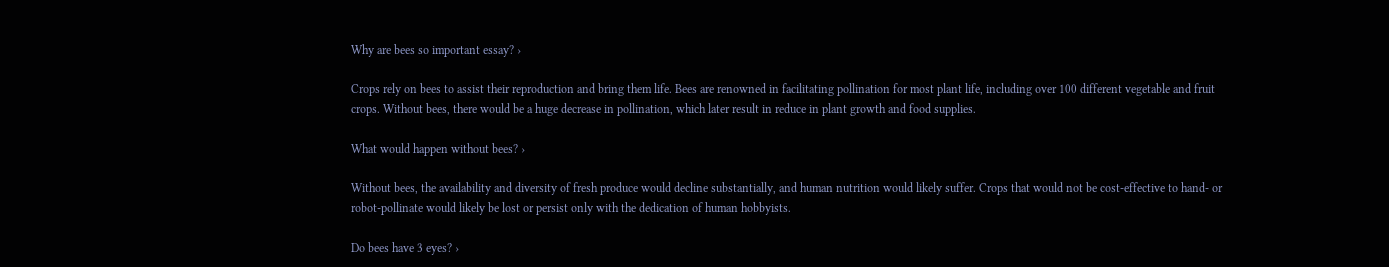Why are bees so important essay? ›

Crops rely on bees to assist their reproduction and bring them life. Bees are renowned in facilitating pollination for most plant life, including over 100 different vegetable and fruit crops. Without bees, there would be a huge decrease in pollination, which later result in reduce in plant growth and food supplies.

What would happen without bees? ›

Without bees, the availability and diversity of fresh produce would decline substantially, and human nutrition would likely suffer. Crops that would not be cost-effective to hand- or robot-pollinate would likely be lost or persist only with the dedication of human hobbyists.

Do bees have 3 eyes? ›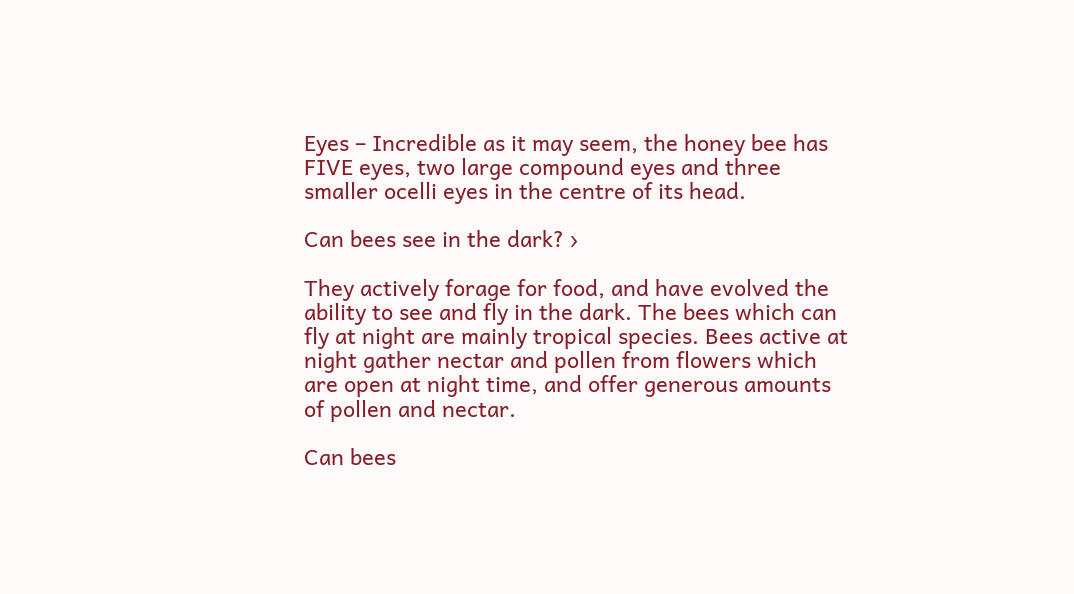Eyes – Incredible as it may seem, the honey bee has FIVE eyes, two large compound eyes and three smaller ocelli eyes in the centre of its head.

Can bees see in the dark? ›

They actively forage for food, and have evolved the ability to see and fly in the dark. The bees which can fly at night are mainly tropical species. Bees active at night gather nectar and pollen from flowers which are open at night time, and offer generous amounts of pollen and nectar.

Can bees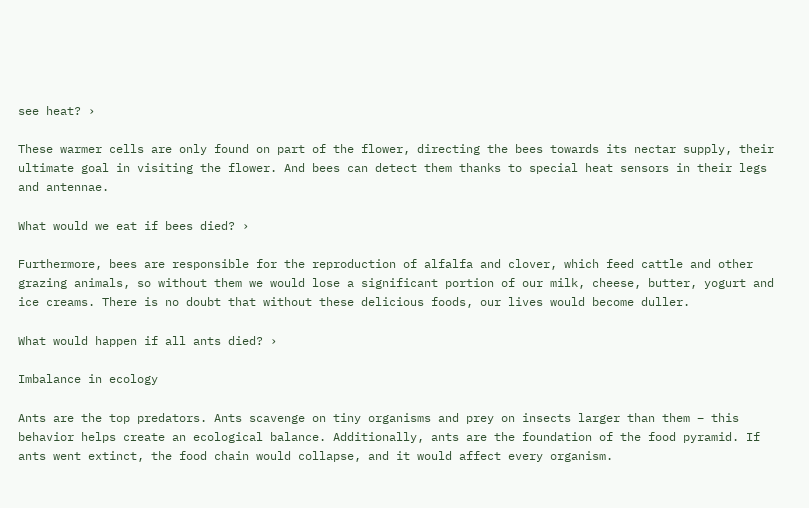see heat? ›

These warmer cells are only found on part of the flower, directing the bees towards its nectar supply, their ultimate goal in visiting the flower. And bees can detect them thanks to special heat sensors in their legs and antennae.

What would we eat if bees died? ›

Furthermore, bees are responsible for the reproduction of alfalfa and clover, which feed cattle and other grazing animals, so without them we would lose a significant portion of our milk, cheese, butter, yogurt and ice creams. There is no doubt that without these delicious foods, our lives would become duller.

What would happen if all ants died? ›

Imbalance in ecology

Ants are the top predators. Ants scavenge on tiny organisms and prey on insects larger than them – this behavior helps create an ecological balance. Additionally, ants are the foundation of the food pyramid. If ants went extinct, the food chain would collapse, and it would affect every organism.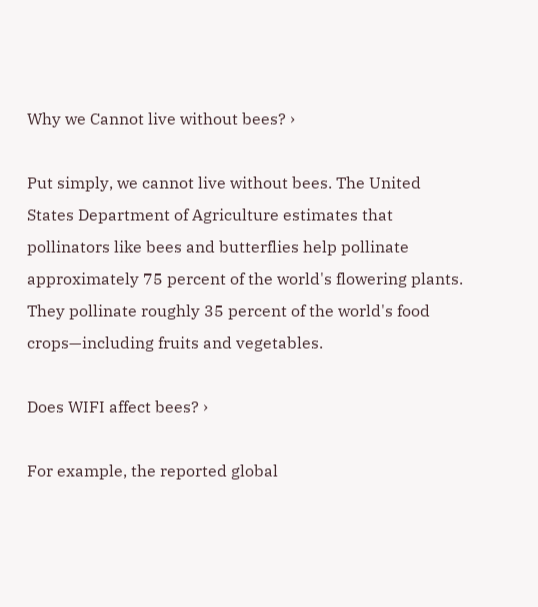Why we Cannot live without bees? ›

Put simply, we cannot live without bees. The United States Department of Agriculture estimates that pollinators like bees and butterflies help pollinate approximately 75 percent of the world's flowering plants. They pollinate roughly 35 percent of the world's food crops—including fruits and vegetables.

Does WIFI affect bees? ›

For example, the reported global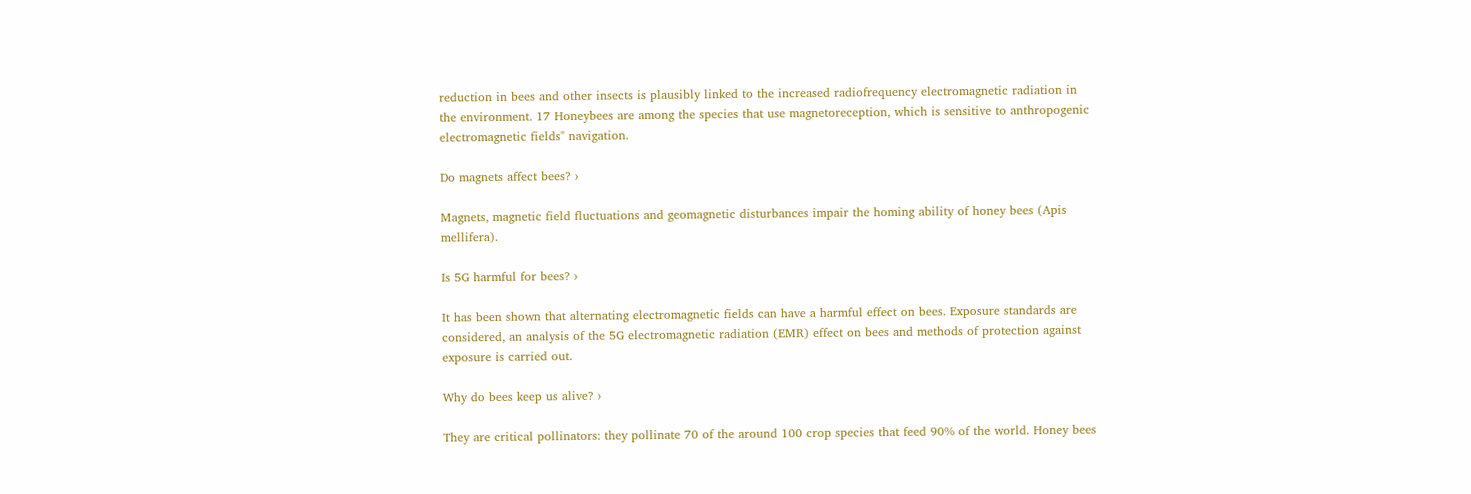reduction in bees and other insects is plausibly linked to the increased radiofrequency electromagnetic radiation in the environment. 17 Honeybees are among the species that use magnetoreception, which is sensitive to anthropogenic electromagnetic fields" navigation.

Do magnets affect bees? ›

Magnets, magnetic field fluctuations and geomagnetic disturbances impair the homing ability of honey bees (Apis mellifera).

Is 5G harmful for bees? ›

It has been shown that alternating electromagnetic fields can have a harmful effect on bees. Exposure standards are considered, an analysis of the 5G electromagnetic radiation (EMR) effect on bees and methods of protection against exposure is carried out.

Why do bees keep us alive? ›

They are critical pollinators: they pollinate 70 of the around 100 crop species that feed 90% of the world. Honey bees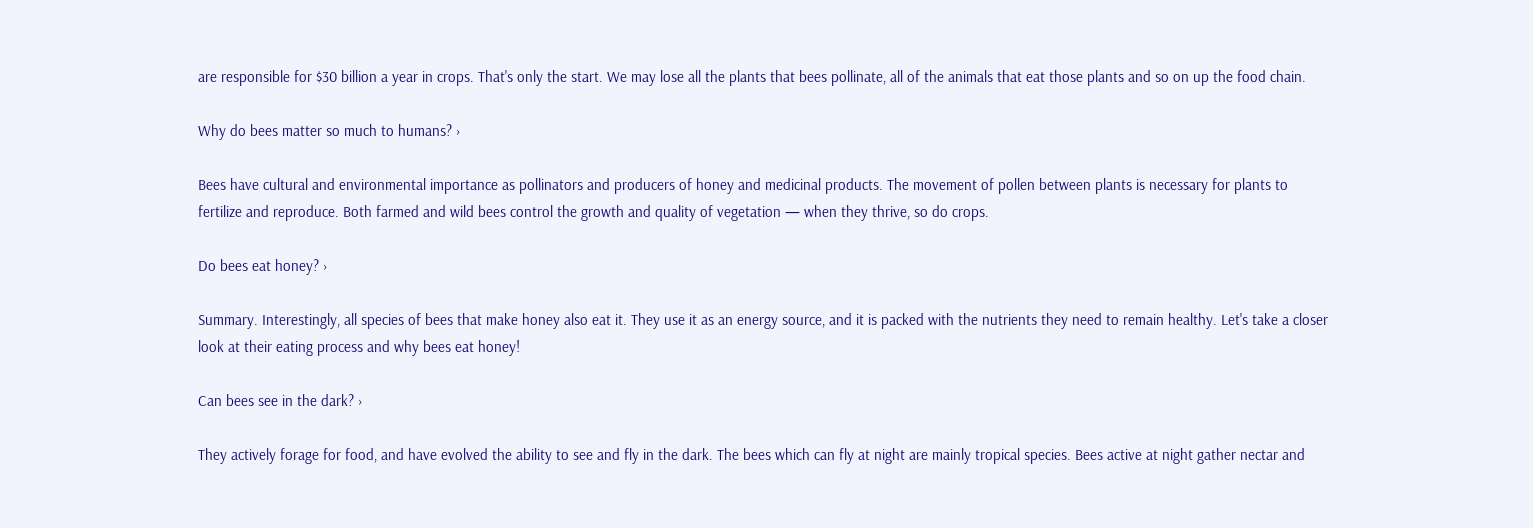are responsible for $30 billion a year in crops. That's only the start. We may lose all the plants that bees pollinate, all of the animals that eat those plants and so on up the food chain.

Why do bees matter so much to humans? ›

Bees have cultural and environmental importance as pollinators and producers of honey and medicinal products. The movement of pollen between plants is necessary for plants to fertilize and reproduce. Both farmed and wild bees control the growth and quality of vegetation — when they thrive, so do crops.

Do bees eat honey? ›

Summary. Interestingly, all species of bees that make honey also eat it. They use it as an energy source, and it is packed with the nutrients they need to remain healthy. Let's take a closer look at their eating process and why bees eat honey!

Can bees see in the dark? ›

They actively forage for food, and have evolved the ability to see and fly in the dark. The bees which can fly at night are mainly tropical species. Bees active at night gather nectar and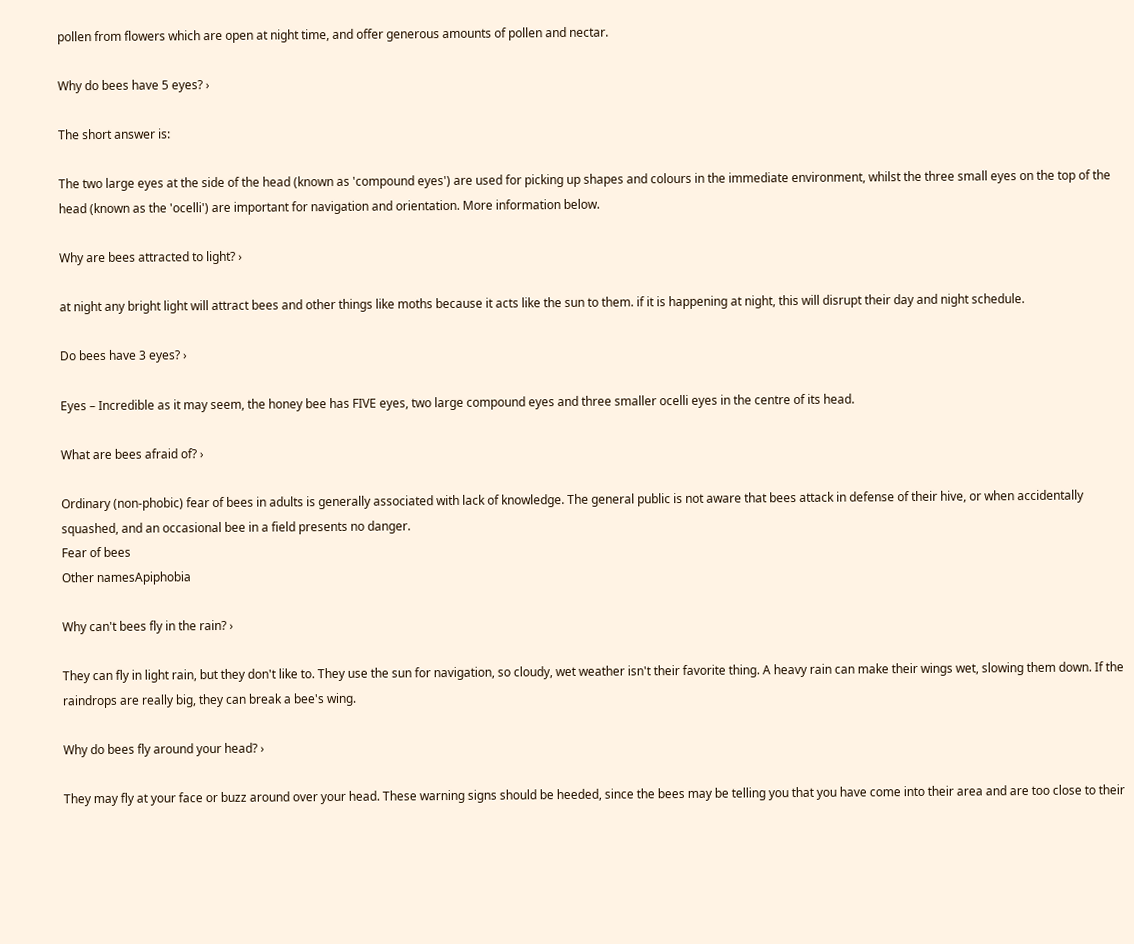pollen from flowers which are open at night time, and offer generous amounts of pollen and nectar.

Why do bees have 5 eyes? ›

The short answer is:

The two large eyes at the side of the head (known as 'compound eyes') are used for picking up shapes and colours in the immediate environment, whilst the three small eyes on the top of the head (known as the 'ocelli') are important for navigation and orientation. More information below.

Why are bees attracted to light? ›

at night any bright light will attract bees and other things like moths because it acts like the sun to them. if it is happening at night, this will disrupt their day and night schedule.

Do bees have 3 eyes? ›

Eyes – Incredible as it may seem, the honey bee has FIVE eyes, two large compound eyes and three smaller ocelli eyes in the centre of its head.

What are bees afraid of? ›

Ordinary (non-phobic) fear of bees in adults is generally associated with lack of knowledge. The general public is not aware that bees attack in defense of their hive, or when accidentally squashed, and an occasional bee in a field presents no danger.
Fear of bees
Other namesApiphobia

Why can't bees fly in the rain? ›

They can fly in light rain, but they don't like to. They use the sun for navigation, so cloudy, wet weather isn't their favorite thing. A heavy rain can make their wings wet, slowing them down. If the raindrops are really big, they can break a bee's wing.

Why do bees fly around your head? ›

They may fly at your face or buzz around over your head. These warning signs should be heeded, since the bees may be telling you that you have come into their area and are too close to their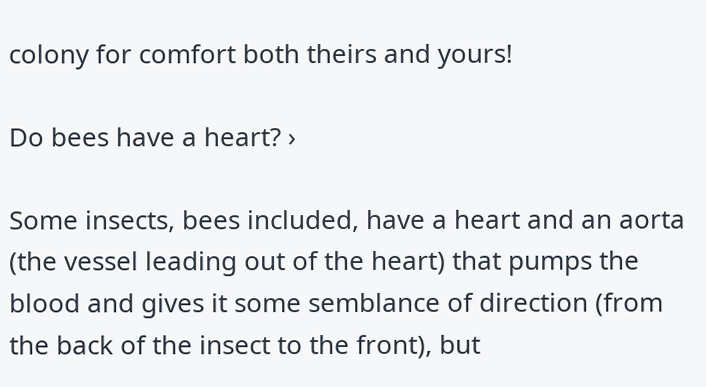colony for comfort both theirs and yours!

Do bees have a heart? ›

Some insects, bees included, have a heart and an aorta (the vessel leading out of the heart) that pumps the blood and gives it some semblance of direction (from the back of the insect to the front), but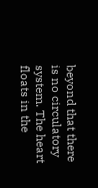beyond that there is no circulatory system. The heart floats in the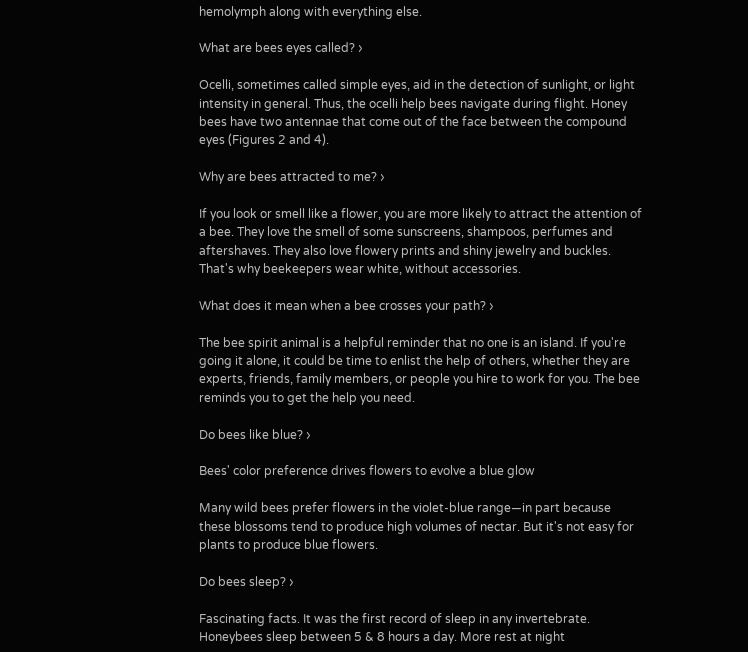hemolymph along with everything else.

What are bees eyes called? ›

Ocelli, sometimes called simple eyes, aid in the detection of sunlight, or light intensity in general. Thus, the ocelli help bees navigate during flight. Honey bees have two antennae that come out of the face between the compound eyes (Figures 2 and 4).

Why are bees attracted to me? ›

If you look or smell like a flower, you are more likely to attract the attention of a bee. They love the smell of some sunscreens, shampoos, perfumes and aftershaves. They also love flowery prints and shiny jewelry and buckles. That's why beekeepers wear white, without accessories.

What does it mean when a bee crosses your path? ›

The bee spirit animal is a helpful reminder that no one is an island. If you're going it alone, it could be time to enlist the help of others, whether they are experts, friends, family members, or people you hire to work for you. The bee reminds you to get the help you need.

Do bees like blue? ›

Bees' color preference drives flowers to evolve a blue glow

Many wild bees prefer flowers in the violet-blue range—in part because these blossoms tend to produce high volumes of nectar. But it's not easy for plants to produce blue flowers.

Do bees sleep? ›

Fascinating facts. It was the first record of sleep in any invertebrate. Honeybees sleep between 5 & 8 hours a day. More rest at night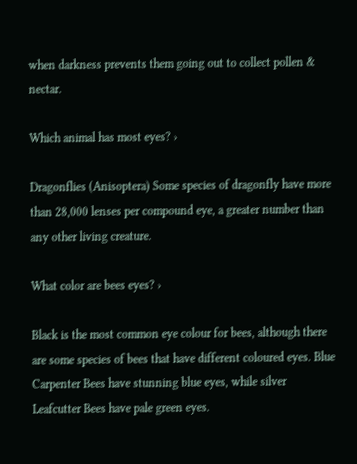when darkness prevents them going out to collect pollen & nectar.

Which animal has most eyes? ›

Dragonflies (Anisoptera) Some species of dragonfly have more than 28,000 lenses per compound eye, a greater number than any other living creature.

What color are bees eyes? ›

Black is the most common eye colour for bees, although there are some species of bees that have different coloured eyes. Blue Carpenter Bees have stunning blue eyes, while silver Leafcutter Bees have pale green eyes.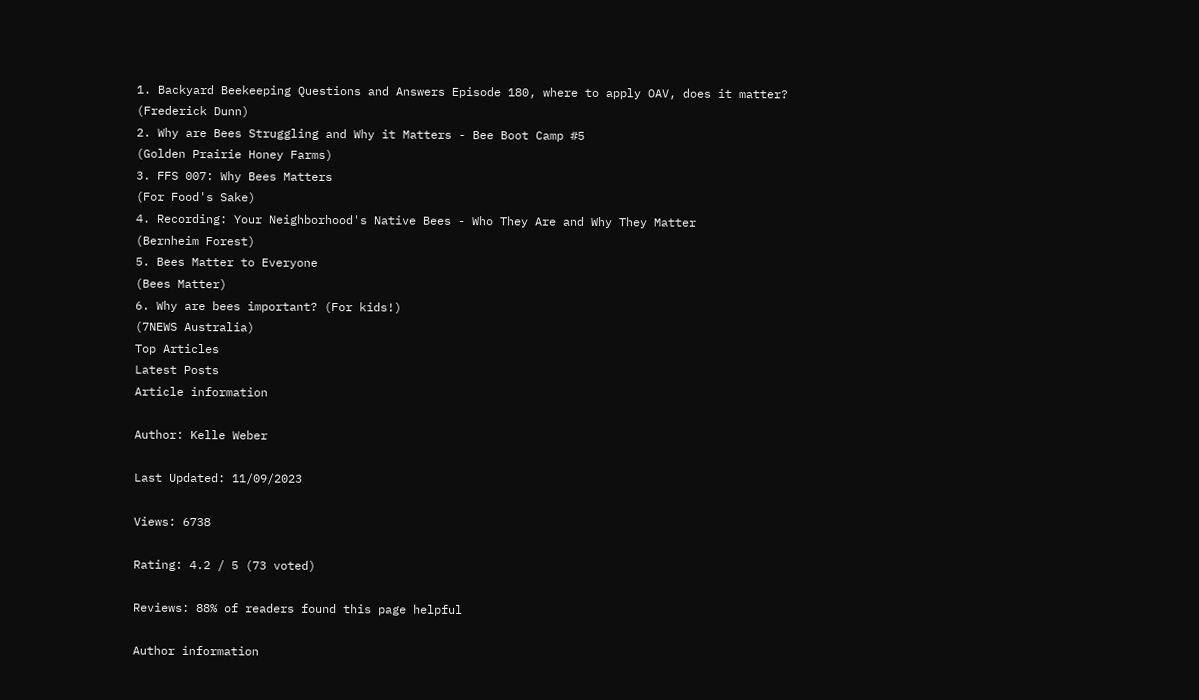1. Backyard Beekeeping Questions and Answers Episode 180, where to apply OAV, does it matter?
(Frederick Dunn)
2. Why are Bees Struggling and Why it Matters - Bee Boot Camp #5
(Golden Prairie Honey Farms)
3. FFS 007: Why Bees Matters
(For Food's Sake)
4. Recording: Your Neighborhood's Native Bees - Who They Are and Why They Matter
(Bernheim Forest)
5. Bees Matter to Everyone
(Bees Matter)
6. Why are bees important? (For kids!)
(7NEWS Australia)
Top Articles
Latest Posts
Article information

Author: Kelle Weber

Last Updated: 11/09/2023

Views: 6738

Rating: 4.2 / 5 (73 voted)

Reviews: 88% of readers found this page helpful

Author information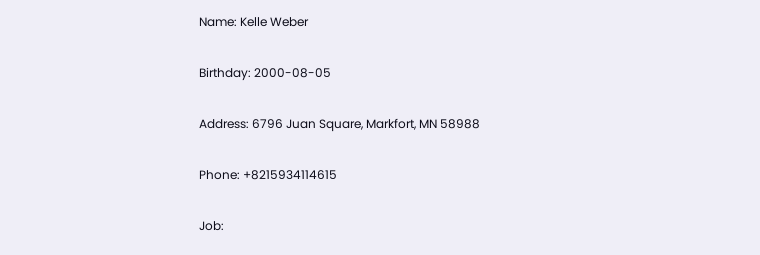Name: Kelle Weber

Birthday: 2000-08-05

Address: 6796 Juan Square, Markfort, MN 58988

Phone: +8215934114615

Job: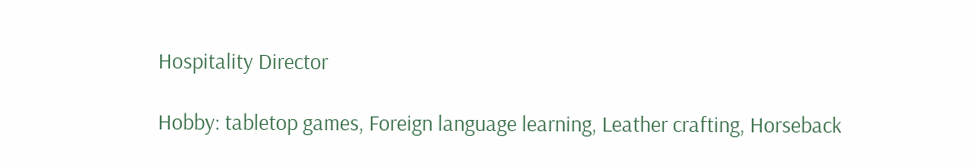Hospitality Director

Hobby: tabletop games, Foreign language learning, Leather crafting, Horseback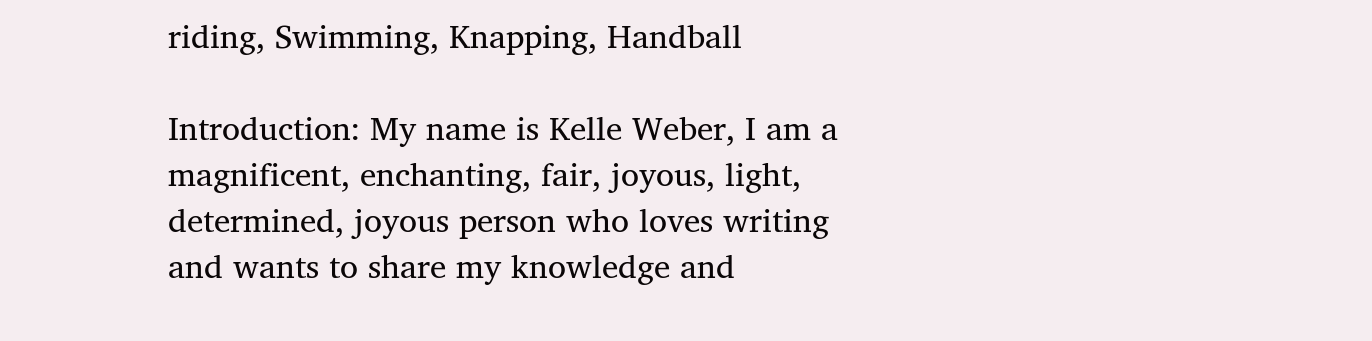riding, Swimming, Knapping, Handball

Introduction: My name is Kelle Weber, I am a magnificent, enchanting, fair, joyous, light, determined, joyous person who loves writing and wants to share my knowledge and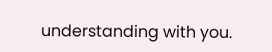understanding with you.